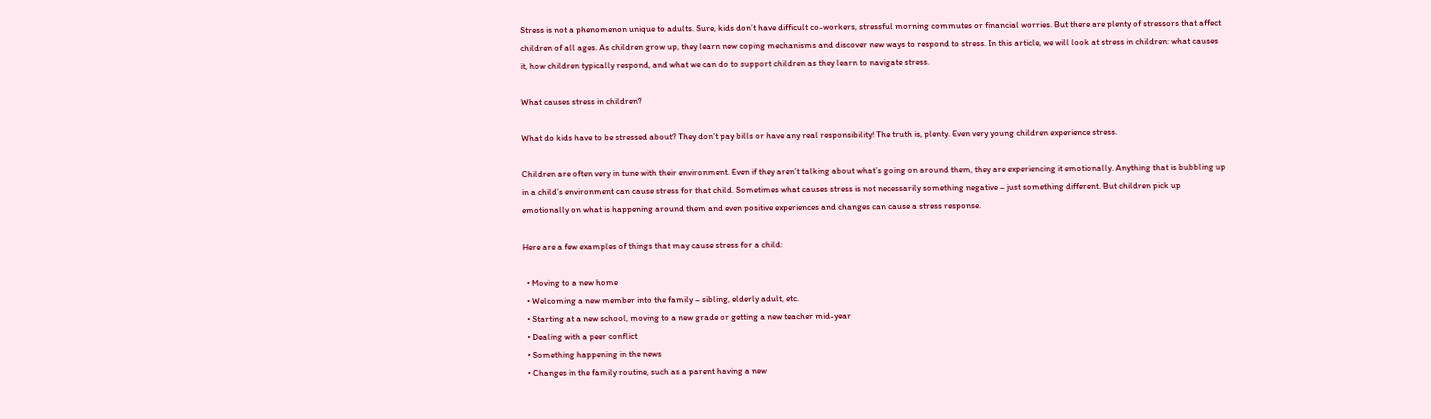Stress is not a phenomenon unique to adults. Sure, kids don’t have difficult co-workers, stressful morning commutes or financial worries. But there are plenty of stressors that affect children of all ages. As children grow up, they learn new coping mechanisms and discover new ways to respond to stress. In this article, we will look at stress in children: what causes it, how children typically respond, and what we can do to support children as they learn to navigate stress.

What causes stress in children?

What do kids have to be stressed about? They don’t pay bills or have any real responsibility! The truth is, plenty. Even very young children experience stress.

Children are often very in tune with their environment. Even if they aren’t talking about what’s going on around them, they are experiencing it emotionally. Anything that is bubbling up in a child’s environment can cause stress for that child. Sometimes what causes stress is not necessarily something negative – just something different. But children pick up emotionally on what is happening around them and even positive experiences and changes can cause a stress response.

Here are a few examples of things that may cause stress for a child:

  • Moving to a new home
  • Welcoming a new member into the family – sibling, elderly adult, etc.
  • Starting at a new school, moving to a new grade or getting a new teacher mid-year
  • Dealing with a peer conflict
  • Something happening in the news
  • Changes in the family routine, such as a parent having a new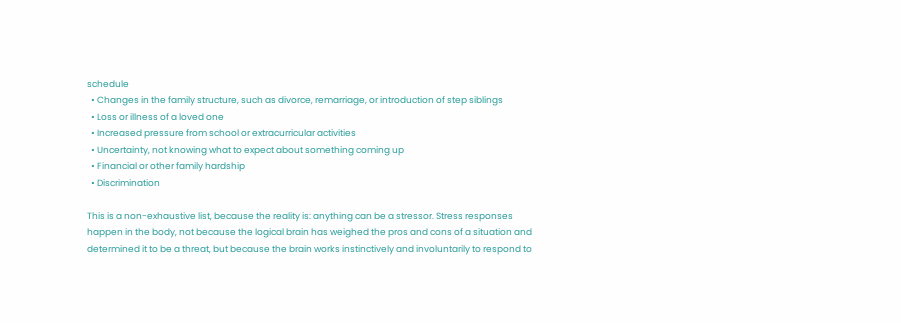schedule
  • Changes in the family structure, such as divorce, remarriage, or introduction of step siblings
  • Loss or illness of a loved one
  • Increased pressure from school or extracurricular activities
  • Uncertainty, not knowing what to expect about something coming up
  • Financial or other family hardship
  • Discrimination

This is a non-exhaustive list, because the reality is: anything can be a stressor. Stress responses happen in the body, not because the logical brain has weighed the pros and cons of a situation and determined it to be a threat, but because the brain works instinctively and involuntarily to respond to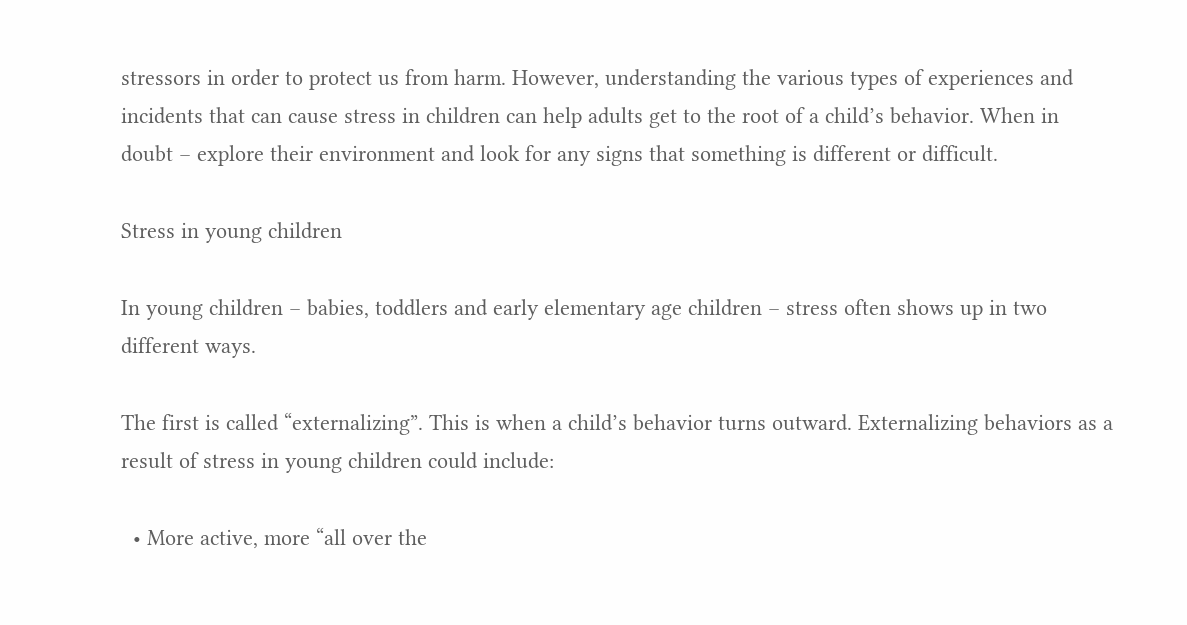stressors in order to protect us from harm. However, understanding the various types of experiences and incidents that can cause stress in children can help adults get to the root of a child’s behavior. When in doubt – explore their environment and look for any signs that something is different or difficult.

Stress in young children

In young children – babies, toddlers and early elementary age children – stress often shows up in two different ways.

The first is called “externalizing”. This is when a child’s behavior turns outward. Externalizing behaviors as a result of stress in young children could include:

  • More active, more “all over the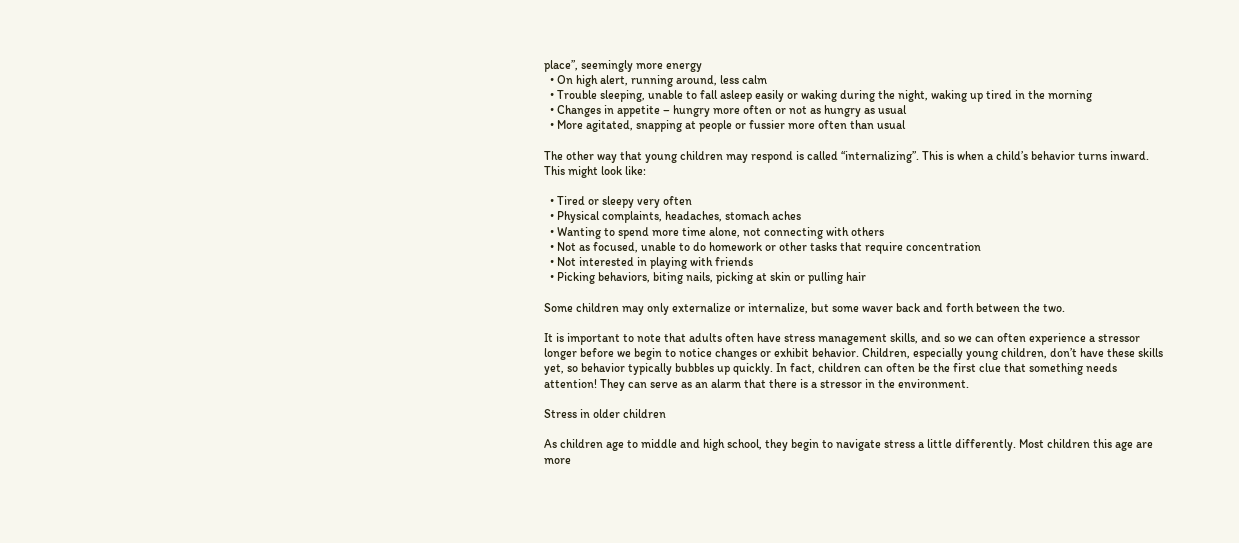place”, seemingly more energy
  • On high alert, running around, less calm
  • Trouble sleeping, unable to fall asleep easily or waking during the night, waking up tired in the morning
  • Changes in appetite – hungry more often or not as hungry as usual
  • More agitated, snapping at people or fussier more often than usual

The other way that young children may respond is called “internalizing”. This is when a child’s behavior turns inward. This might look like:

  • Tired or sleepy very often
  • Physical complaints, headaches, stomach aches
  • Wanting to spend more time alone, not connecting with others
  • Not as focused, unable to do homework or other tasks that require concentration
  • Not interested in playing with friends
  • Picking behaviors, biting nails, picking at skin or pulling hair

Some children may only externalize or internalize, but some waver back and forth between the two.

It is important to note that adults often have stress management skills, and so we can often experience a stressor longer before we begin to notice changes or exhibit behavior. Children, especially young children, don’t have these skills yet, so behavior typically bubbles up quickly. In fact, children can often be the first clue that something needs attention! They can serve as an alarm that there is a stressor in the environment.

Stress in older children

As children age to middle and high school, they begin to navigate stress a little differently. Most children this age are more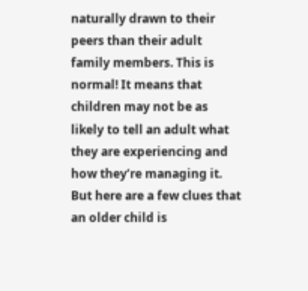naturally drawn to their peers than their adult family members. This is normal! It means that children may not be as likely to tell an adult what they are experiencing and how they’re managing it. But here are a few clues that an older child is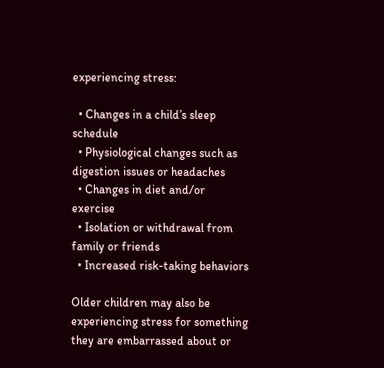experiencing stress:

  • Changes in a child’s sleep schedule
  • Physiological changes such as digestion issues or headaches
  • Changes in diet and/or exercise
  • Isolation or withdrawal from family or friends
  • Increased risk-taking behaviors

Older children may also be experiencing stress for something they are embarrassed about or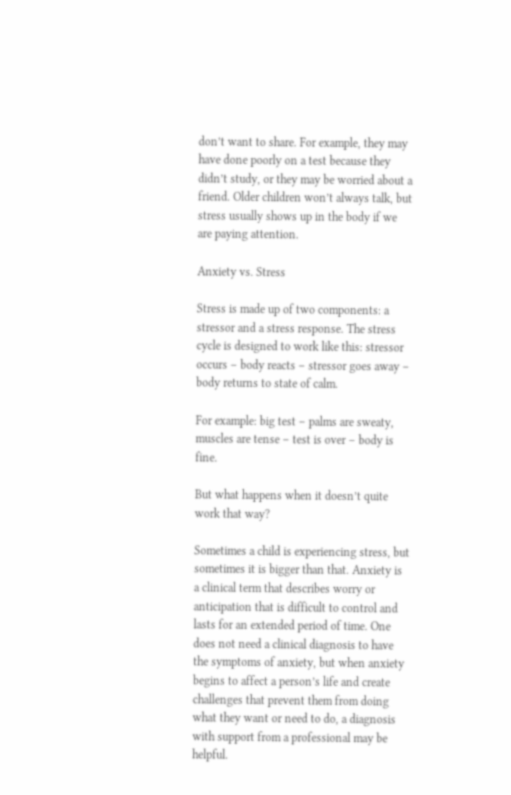don’t want to share. For example, they may have done poorly on a test because they didn’t study, or they may be worried about a friend. Older children won’t always talk, but stress usually shows up in the body if we are paying attention.

Anxiety vs. Stress

Stress is made up of two components: a stressor and a stress response. The stress cycle is designed to work like this: stressor occurs – body reacts – stressor goes away – body returns to state of calm.

For example: big test – palms are sweaty, muscles are tense – test is over – body is fine.

But what happens when it doesn’t quite work that way?

Sometimes a child is experiencing stress, but sometimes it is bigger than that. Anxiety is a clinical term that describes worry or anticipation that is difficult to control and lasts for an extended period of time. One does not need a clinical diagnosis to have the symptoms of anxiety, but when anxiety begins to affect a person’s life and create challenges that prevent them from doing what they want or need to do, a diagnosis with support from a professional may be helpful.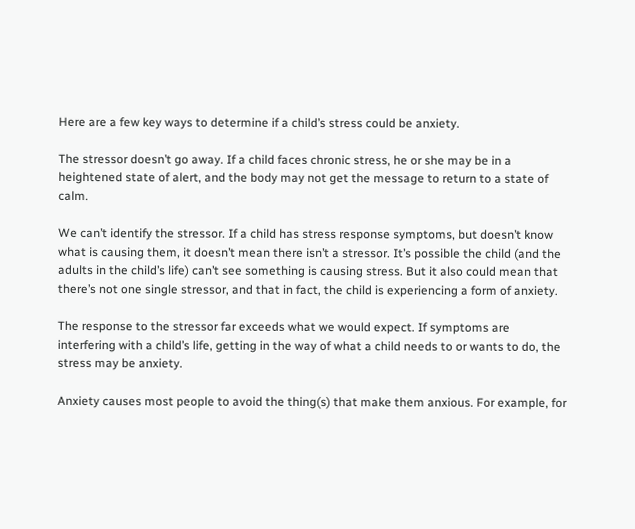Here are a few key ways to determine if a child’s stress could be anxiety.

The stressor doesn’t go away. If a child faces chronic stress, he or she may be in a heightened state of alert, and the body may not get the message to return to a state of calm.

We can’t identify the stressor. If a child has stress response symptoms, but doesn’t know what is causing them, it doesn’t mean there isn’t a stressor. It’s possible the child (and the adults in the child’s life) can’t see something is causing stress. But it also could mean that there’s not one single stressor, and that in fact, the child is experiencing a form of anxiety.

The response to the stressor far exceeds what we would expect. If symptoms are interfering with a child’s life, getting in the way of what a child needs to or wants to do, the stress may be anxiety.

Anxiety causes most people to avoid the thing(s) that make them anxious. For example, for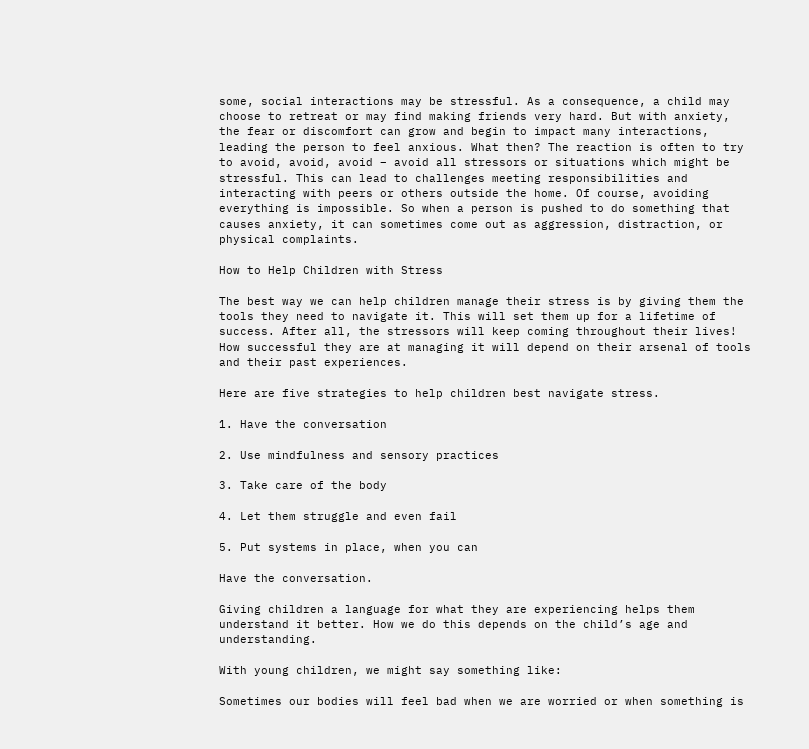some, social interactions may be stressful. As a consequence, a child may choose to retreat or may find making friends very hard. But with anxiety, the fear or discomfort can grow and begin to impact many interactions, leading the person to feel anxious. What then? The reaction is often to try to avoid, avoid, avoid – avoid all stressors or situations which might be stressful. This can lead to challenges meeting responsibilities and interacting with peers or others outside the home. Of course, avoiding everything is impossible. So when a person is pushed to do something that causes anxiety, it can sometimes come out as aggression, distraction, or physical complaints.

How to Help Children with Stress

The best way we can help children manage their stress is by giving them the tools they need to navigate it. This will set them up for a lifetime of success. After all, the stressors will keep coming throughout their lives! How successful they are at managing it will depend on their arsenal of tools and their past experiences.

Here are five strategies to help children best navigate stress.

1. Have the conversation

2. Use mindfulness and sensory practices

3. Take care of the body

4. Let them struggle and even fail

5. Put systems in place, when you can

Have the conversation.

Giving children a language for what they are experiencing helps them understand it better. How we do this depends on the child’s age and understanding.

With young children, we might say something like:

Sometimes our bodies will feel bad when we are worried or when something is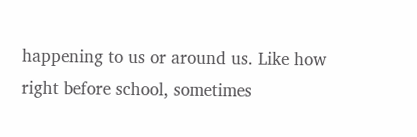happening to us or around us. Like how right before school, sometimes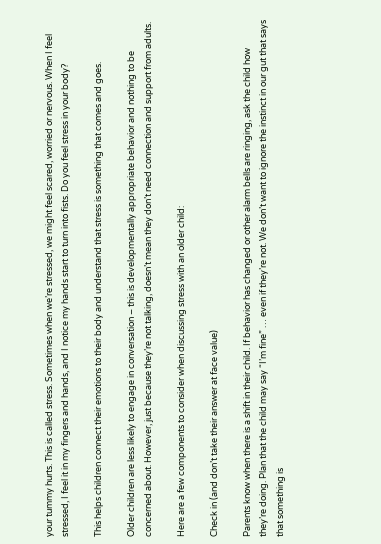your tummy hurts. This is called stress. Sometimes when we’re stressed, we might feel scared, worried or nervous. When I feel stressed, I feel it in my fingers and hands, and I notice my hands start to turn into fists. Do you feel stress in your body?

This helps children connect their emotions to their body and understand that stress is something that comes and goes.

Older children are less likely to engage in conversation – this is developmentally appropriate behavior and nothing to be concerned about. However, just because they’re not talking, doesn’t mean they don’t need connection and support from adults.

Here are a few components to consider when discussing stress with an older child:

Check in (and don’t take their answer at face value)

Parents know when there is a shift in their child. If behavior has changed or other alarm bells are ringing, ask the child how they’re doing. Plan that the child may say “I’m fine” … even if they’re not. We don’t want to ignore the instinct in our gut that says that something is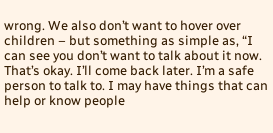wrong. We also don’t want to hover over children – but something as simple as, “I can see you don’t want to talk about it now. That’s okay. I’ll come back later. I’m a safe person to talk to. I may have things that can help or know people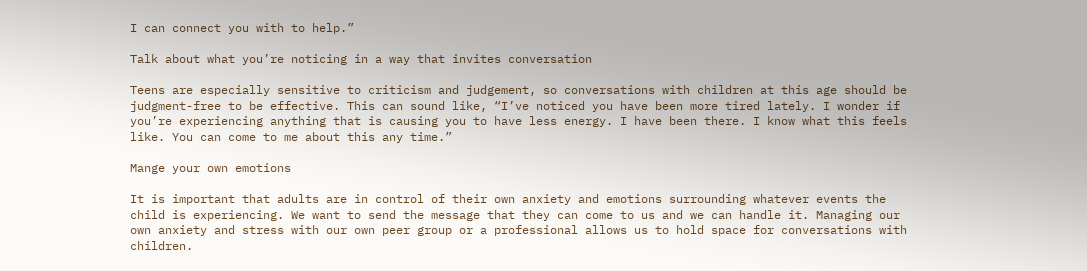I can connect you with to help.”

Talk about what you’re noticing in a way that invites conversation

Teens are especially sensitive to criticism and judgement, so conversations with children at this age should be judgment-free to be effective. This can sound like, “I’ve noticed you have been more tired lately. I wonder if you’re experiencing anything that is causing you to have less energy. I have been there. I know what this feels like. You can come to me about this any time.”

Mange your own emotions

It is important that adults are in control of their own anxiety and emotions surrounding whatever events the child is experiencing. We want to send the message that they can come to us and we can handle it. Managing our own anxiety and stress with our own peer group or a professional allows us to hold space for conversations with children.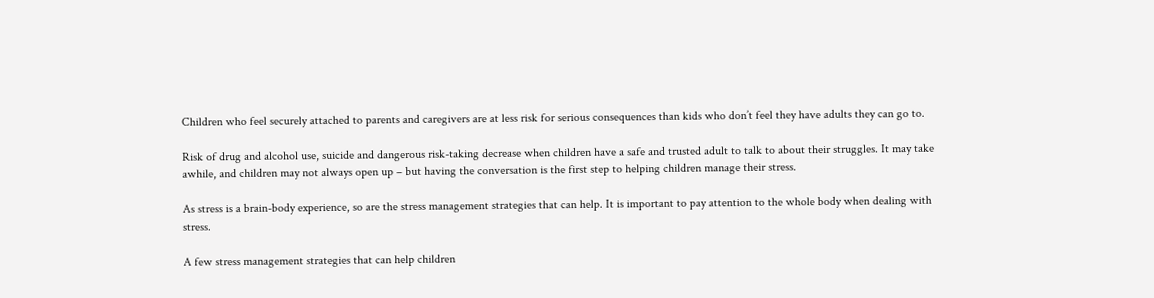Children who feel securely attached to parents and caregivers are at less risk for serious consequences than kids who don’t feel they have adults they can go to.

Risk of drug and alcohol use, suicide and dangerous risk-taking decrease when children have a safe and trusted adult to talk to about their struggles. It may take awhile, and children may not always open up – but having the conversation is the first step to helping children manage their stress.

As stress is a brain-body experience, so are the stress management strategies that can help. It is important to pay attention to the whole body when dealing with stress.

A few stress management strategies that can help children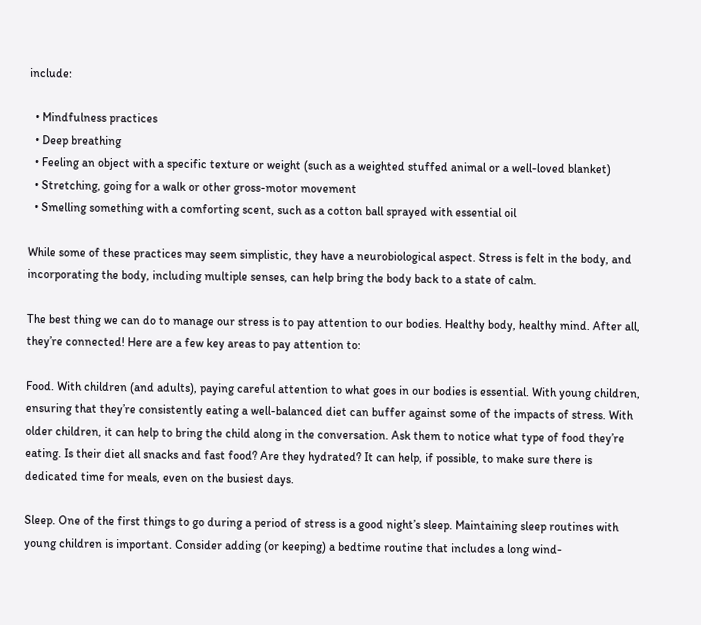include:

  • Mindfulness practices
  • Deep breathing
  • Feeling an object with a specific texture or weight (such as a weighted stuffed animal or a well-loved blanket)
  • Stretching, going for a walk or other gross-motor movement
  • Smelling something with a comforting scent, such as a cotton ball sprayed with essential oil

While some of these practices may seem simplistic, they have a neurobiological aspect. Stress is felt in the body, and incorporating the body, including multiple senses, can help bring the body back to a state of calm.

The best thing we can do to manage our stress is to pay attention to our bodies. Healthy body, healthy mind. After all, they’re connected! Here are a few key areas to pay attention to:

Food. With children (and adults), paying careful attention to what goes in our bodies is essential. With young children, ensuring that they’re consistently eating a well-balanced diet can buffer against some of the impacts of stress. With older children, it can help to bring the child along in the conversation. Ask them to notice what type of food they’re eating. Is their diet all snacks and fast food? Are they hydrated? It can help, if possible, to make sure there is dedicated time for meals, even on the busiest days.

Sleep. One of the first things to go during a period of stress is a good night’s sleep. Maintaining sleep routines with young children is important. Consider adding (or keeping) a bedtime routine that includes a long wind-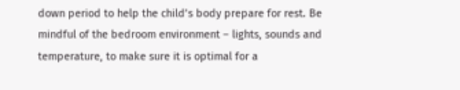down period to help the child’s body prepare for rest. Be mindful of the bedroom environment – lights, sounds and temperature, to make sure it is optimal for a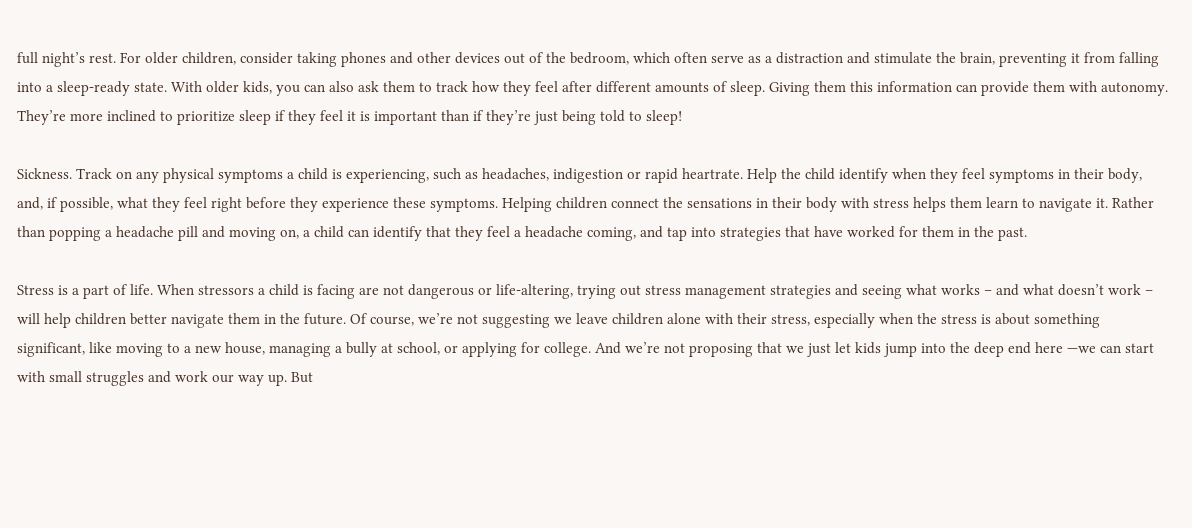full night’s rest. For older children, consider taking phones and other devices out of the bedroom, which often serve as a distraction and stimulate the brain, preventing it from falling into a sleep-ready state. With older kids, you can also ask them to track how they feel after different amounts of sleep. Giving them this information can provide them with autonomy. They’re more inclined to prioritize sleep if they feel it is important than if they’re just being told to sleep!

Sickness. Track on any physical symptoms a child is experiencing, such as headaches, indigestion or rapid heartrate. Help the child identify when they feel symptoms in their body, and, if possible, what they feel right before they experience these symptoms. Helping children connect the sensations in their body with stress helps them learn to navigate it. Rather than popping a headache pill and moving on, a child can identify that they feel a headache coming, and tap into strategies that have worked for them in the past.

Stress is a part of life. When stressors a child is facing are not dangerous or life-altering, trying out stress management strategies and seeing what works – and what doesn’t work – will help children better navigate them in the future. Of course, we’re not suggesting we leave children alone with their stress, especially when the stress is about something significant, like moving to a new house, managing a bully at school, or applying for college. And we’re not proposing that we just let kids jump into the deep end here —we can start with small struggles and work our way up. But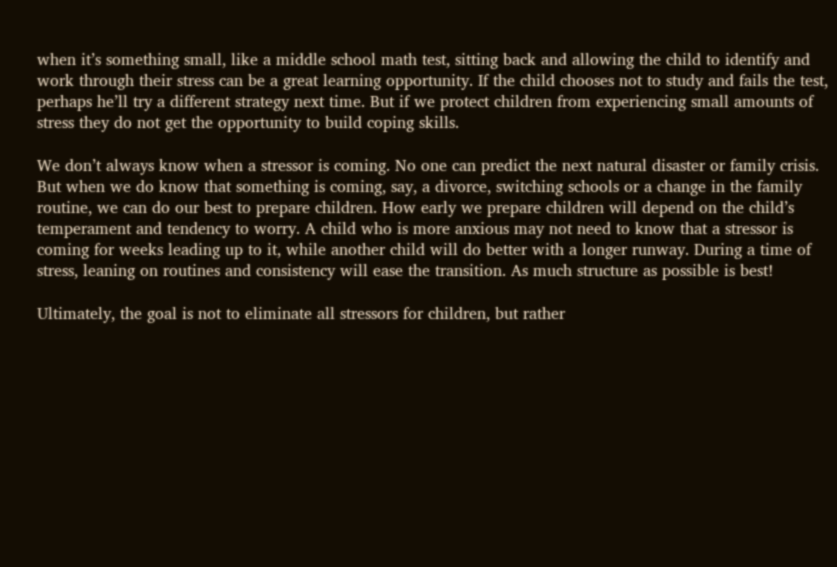when it’s something small, like a middle school math test, sitting back and allowing the child to identify and work through their stress can be a great learning opportunity. If the child chooses not to study and fails the test, perhaps he’ll try a different strategy next time. But if we protect children from experiencing small amounts of stress they do not get the opportunity to build coping skills.

We don’t always know when a stressor is coming. No one can predict the next natural disaster or family crisis. But when we do know that something is coming, say, a divorce, switching schools or a change in the family routine, we can do our best to prepare children. How early we prepare children will depend on the child’s temperament and tendency to worry. A child who is more anxious may not need to know that a stressor is coming for weeks leading up to it, while another child will do better with a longer runway. During a time of stress, leaning on routines and consistency will ease the transition. As much structure as possible is best!

Ultimately, the goal is not to eliminate all stressors for children, but rather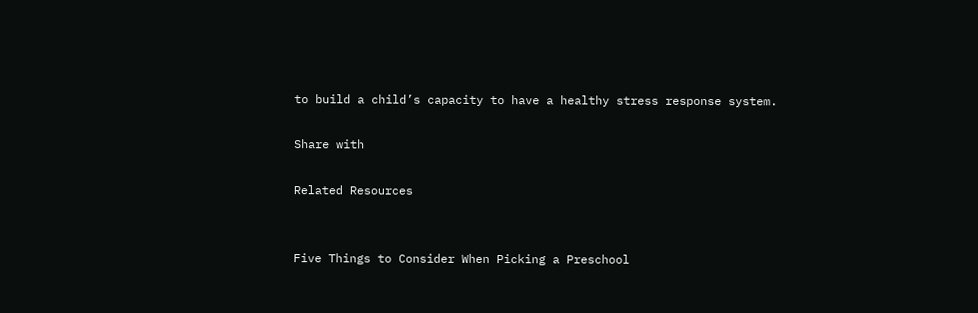to build a child’s capacity to have a healthy stress response system.

Share with

Related Resources


Five Things to Consider When Picking a Preschool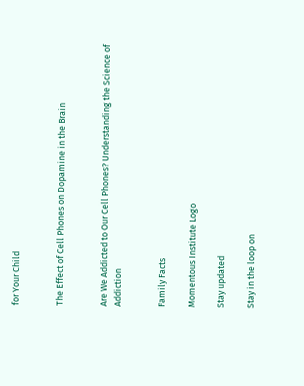for Your Child


The Effect of Cell Phones on Dopamine in the Brain


Are We Addicted to Our Cell Phones? Understanding the Science of Addiction


Family Facts

Momentous Institute Logo

Stay updated

Stay in the loop on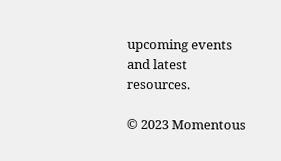upcoming events and latest resources.

© 2023 Momentous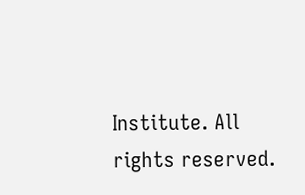Institute. All rights reserved.